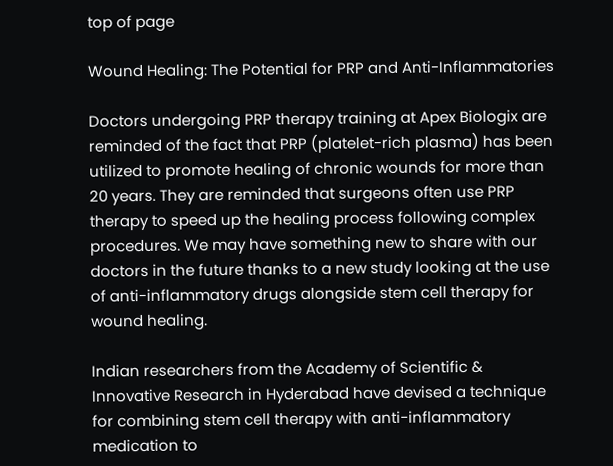top of page

Wound Healing: The Potential for PRP and Anti-Inflammatories

Doctors undergoing PRP therapy training at Apex Biologix are reminded of the fact that PRP (platelet-rich plasma) has been utilized to promote healing of chronic wounds for more than 20 years. They are reminded that surgeons often use PRP therapy to speed up the healing process following complex procedures. We may have something new to share with our doctors in the future thanks to a new study looking at the use of anti-inflammatory drugs alongside stem cell therapy for wound healing.

Indian researchers from the Academy of Scientific & Innovative Research in Hyderabad have devised a technique for combining stem cell therapy with anti-inflammatory medication to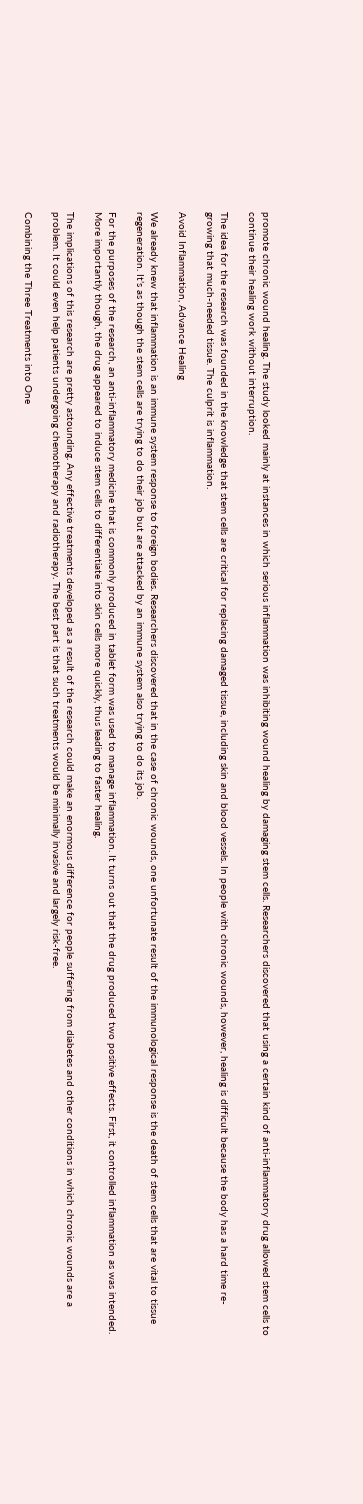promote chronic wound healing. The study looked mainly at instances in which serious inflammation was inhibiting wound healing by damaging stem cells. Researchers discovered that using a certain kind of anti-inflammatory drug allowed stem cells to continue their healing work without interruption.

The idea for the research was founded in the knowledge that stem cells are critical for replacing damaged tissue, including skin and blood vessels. In people with chronic wounds, however, healing is difficult because the body has a hard time re-growing that much-needed tissue. The culprit is inflammation.

Avoid Inflammation, Advance Healing

We already knew that inflammation is an immune system response to foreign bodies. Researchers discovered that in the case of chronic wounds, one unfortunate result of the immunological response is the death of stem cells that are vital to tissue regeneration. It’s as though the stem cells are trying to do their job but are attacked by an immune system also trying to do its job.

For the purposes of the research, an anti-inflammatory medicine that is commonly produced in tablet form was used to manage inflammation. It turns out that the drug produced two positive effects. First, it controlled inflammation as was intended. More importantly though, the drug appeared to induce stem cells to differentiate into skin cells more quickly, thus leading to faster healing.

The implications of this research are pretty astounding. Any effective treatments developed as a result of the research could make an enormous difference for people suffering from diabetes and other conditions in which chronic wounds are a problem. It could even help patients undergoing chemotherapy and radiotherapy. The best part is that such treatments would be minimally invasive and largely risk-free.

Combining the Three Treatments into One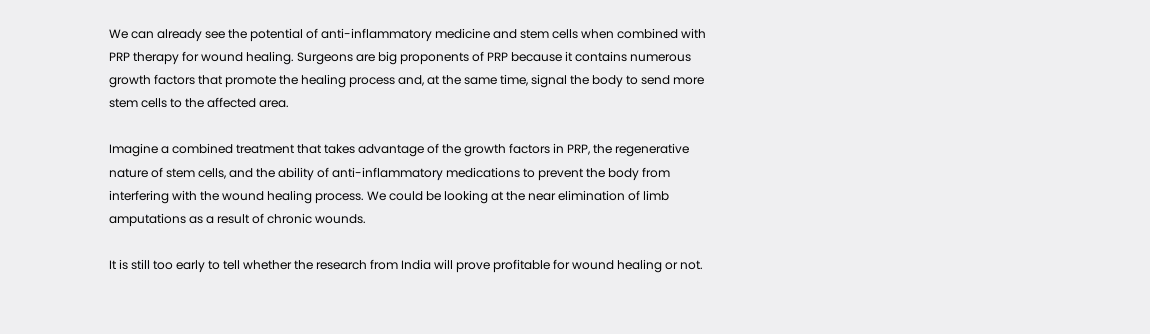We can already see the potential of anti-inflammatory medicine and stem cells when combined with PRP therapy for wound healing. Surgeons are big proponents of PRP because it contains numerous growth factors that promote the healing process and, at the same time, signal the body to send more stem cells to the affected area.

Imagine a combined treatment that takes advantage of the growth factors in PRP, the regenerative nature of stem cells, and the ability of anti-inflammatory medications to prevent the body from interfering with the wound healing process. We could be looking at the near elimination of limb amputations as a result of chronic wounds.

It is still too early to tell whether the research from India will prove profitable for wound healing or not.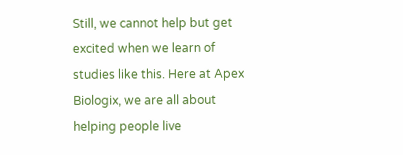Still, we cannot help but get excited when we learn of studies like this. Here at Apex Biologix, we are all about helping people live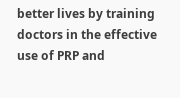better lives by training doctors in the effective use of PRP and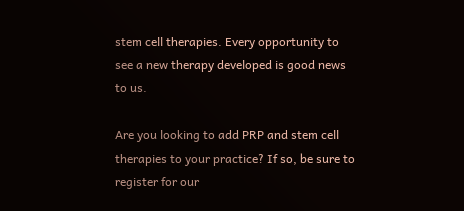stem cell therapies. Every opportunity to see a new therapy developed is good news to us.

Are you looking to add PRP and stem cell therapies to your practice? If so, be sure to register for our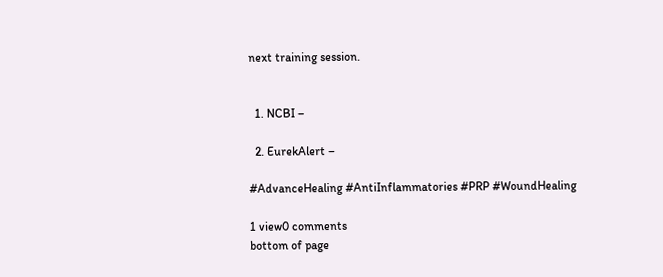next training session.


  1. NCBI –

  2. EurekAlert –

#AdvanceHealing #AntiInflammatories #PRP #WoundHealing

1 view0 comments
bottom of page